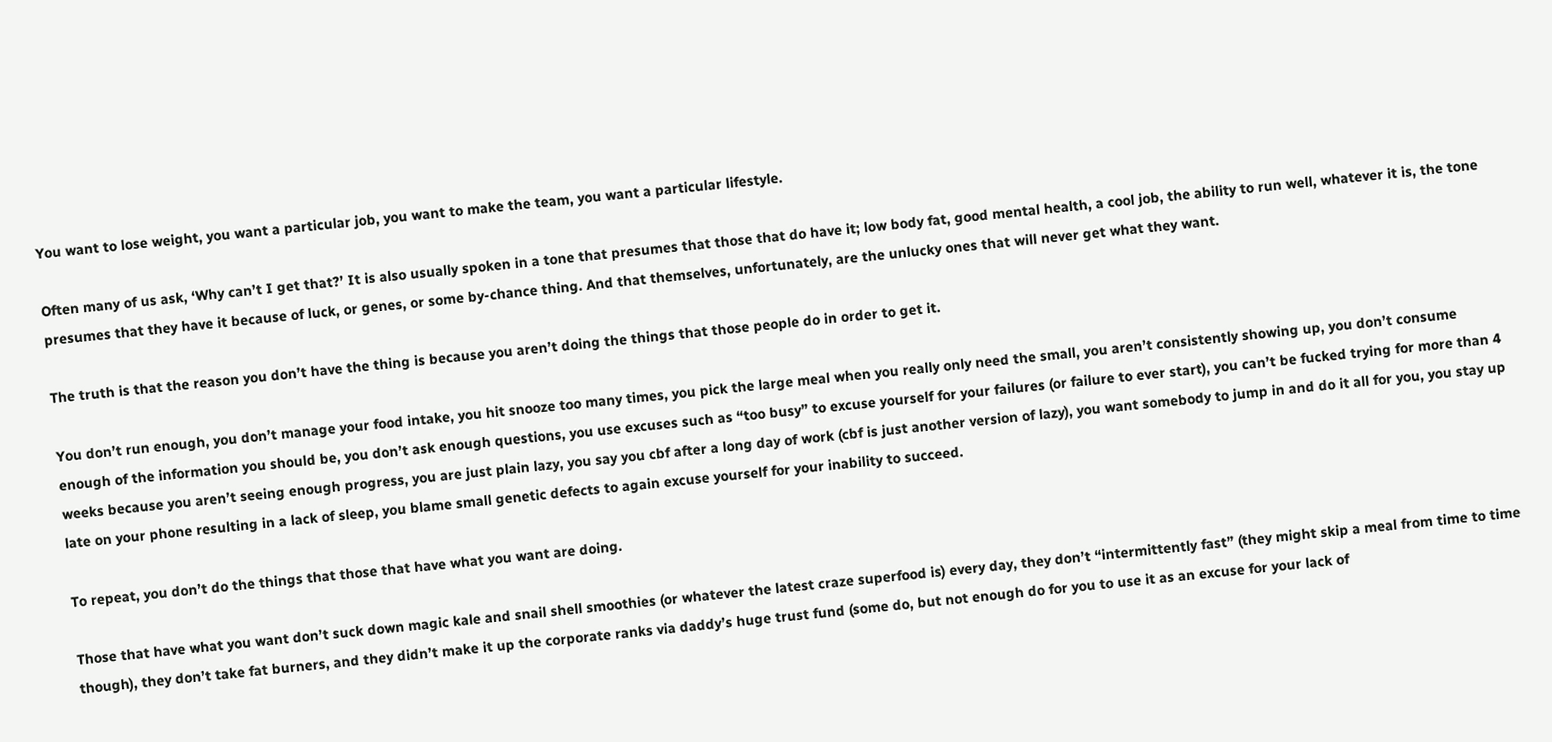You want to lose weight, you want a particular job, you want to make the team, you want a particular lifestyle.

Often many of us ask, ‘Why can’t I get that?’ It is also usually spoken in a tone that presumes that those that do have it; low body fat, good mental health, a cool job, the ability to run well, whatever it is, the tone presumes that they have it because of luck, or genes, or some by-chance thing. And that themselves, unfortunately, are the unlucky ones that will never get what they want.

The truth is that the reason you don’t have the thing is because you aren’t doing the things that those people do in order to get it.

You don’t run enough, you don’t manage your food intake, you hit snooze too many times, you pick the large meal when you really only need the small, you aren’t consistently showing up, you don’t consume enough of the information you should be, you don’t ask enough questions, you use excuses such as “too busy” to excuse yourself for your failures (or failure to ever start), you can’t be fucked trying for more than 4 weeks because you aren’t seeing enough progress, you are just plain lazy, you say you cbf after a long day of work (cbf is just another version of lazy), you want somebody to jump in and do it all for you, you stay up late on your phone resulting in a lack of sleep, you blame small genetic defects to again excuse yourself for your inability to succeed.

To repeat, you don’t do the things that those that have what you want are doing.

Those that have what you want don’t suck down magic kale and snail shell smoothies (or whatever the latest craze superfood is) every day, they don’t “intermittently fast” (they might skip a meal from time to time though), they don’t take fat burners, and they didn’t make it up the corporate ranks via daddy’s huge trust fund (some do, but not enough do for you to use it as an excuse for your lack of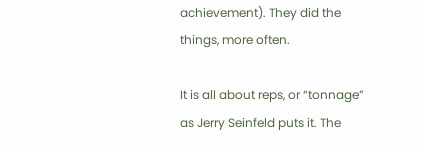achievement). They did the things, more often.

It is all about reps, or “tonnage” as Jerry Seinfeld puts it. The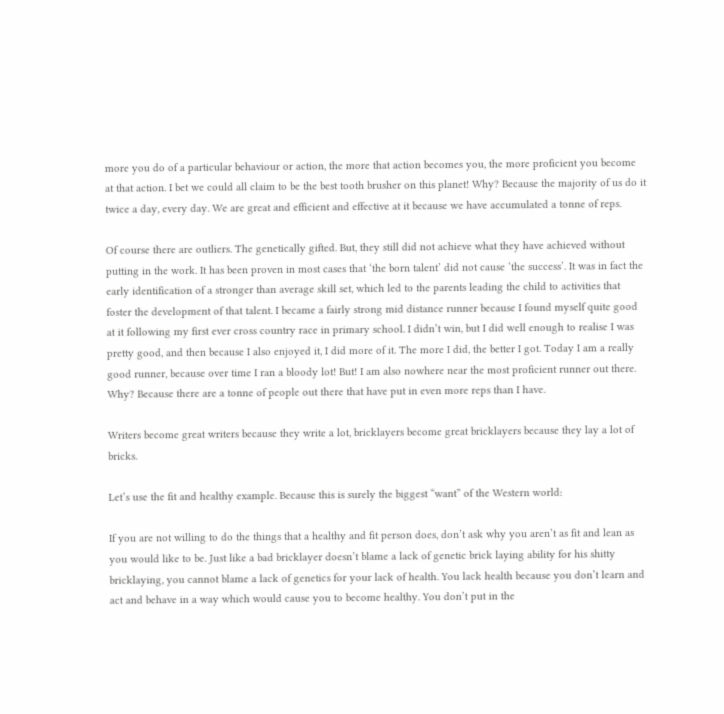more you do of a particular behaviour or action, the more that action becomes you, the more proficient you become at that action. I bet we could all claim to be the best tooth brusher on this planet! Why? Because the majority of us do it twice a day, every day. We are great and efficient and effective at it because we have accumulated a tonne of reps.

Of course there are outliers. The genetically gifted. But, they still did not achieve what they have achieved without putting in the work. It has been proven in most cases that ‘the born talent’ did not cause ‘the success’. It was in fact the early identification of a stronger than average skill set, which led to the parents leading the child to activities that foster the development of that talent. I became a fairly strong mid distance runner because I found myself quite good at it following my first ever cross country race in primary school. I didn’t win, but I did well enough to realise I was pretty good, and then because I also enjoyed it, I did more of it. The more I did, the better I got. Today I am a really good runner, because over time I ran a bloody lot! But! I am also nowhere near the most proficient runner out there. Why? Because there are a tonne of people out there that have put in even more reps than I have.

Writers become great writers because they write a lot, bricklayers become great bricklayers because they lay a lot of bricks.

Let’s use the fit and healthy example. Because this is surely the biggest “want” of the Western world:

If you are not willing to do the things that a healthy and fit person does, don’t ask why you aren’t as fit and lean as you would like to be. Just like a bad bricklayer doesn’t blame a lack of genetic brick laying ability for his shitty bricklaying, you cannot blame a lack of genetics for your lack of health. You lack health because you don’t learn and act and behave in a way which would cause you to become healthy. You don’t put in the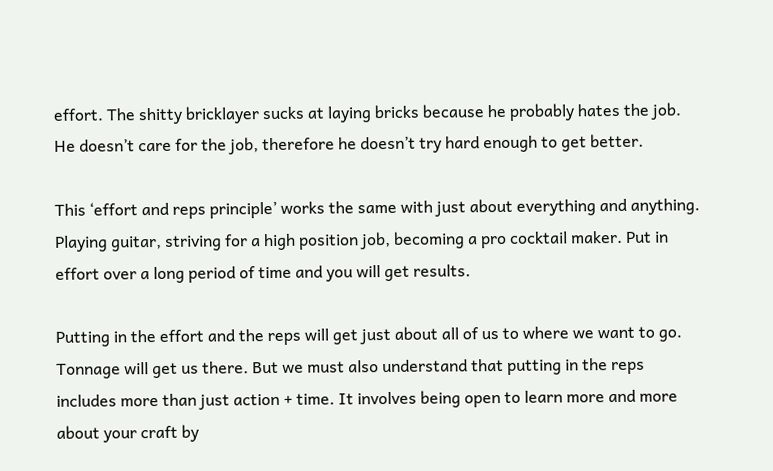effort. The shitty bricklayer sucks at laying bricks because he probably hates the job. He doesn’t care for the job, therefore he doesn’t try hard enough to get better.

This ‘effort and reps principle’ works the same with just about everything and anything. Playing guitar, striving for a high position job, becoming a pro cocktail maker. Put in effort over a long period of time and you will get results.

Putting in the effort and the reps will get just about all of us to where we want to go. Tonnage will get us there. But we must also understand that putting in the reps includes more than just action + time. It involves being open to learn more and more about your craft by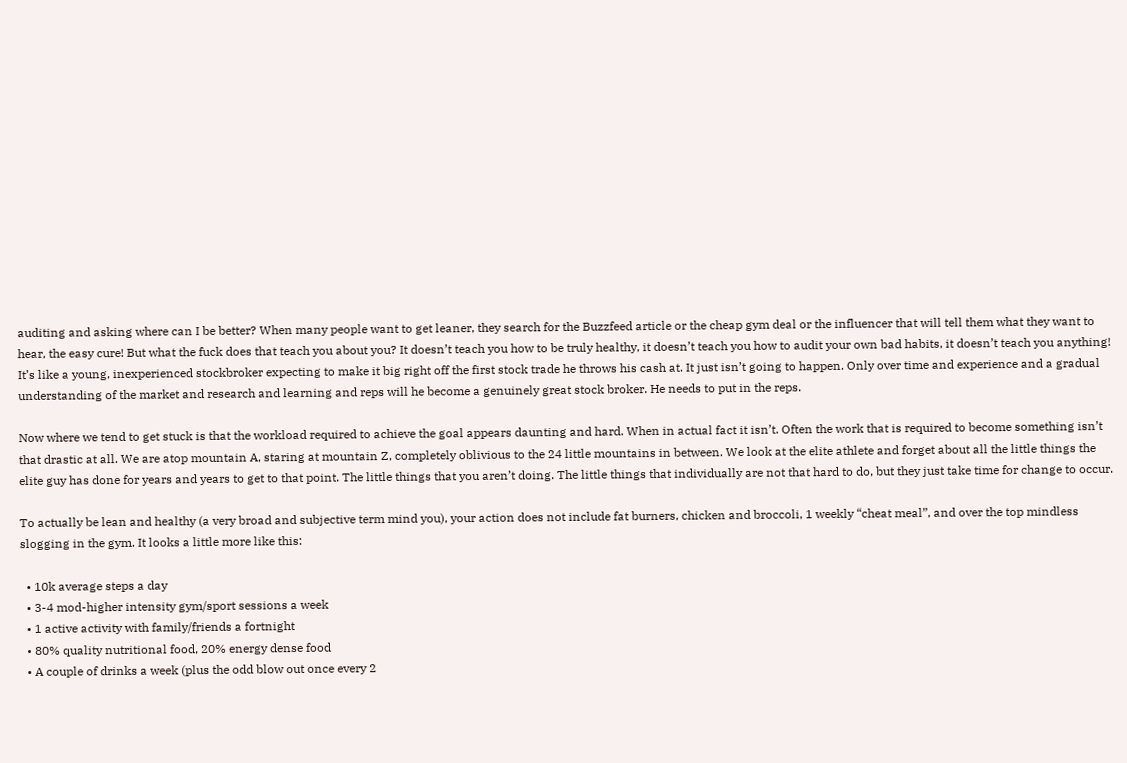auditing and asking where can I be better? When many people want to get leaner, they search for the Buzzfeed article or the cheap gym deal or the influencer that will tell them what they want to hear, the easy cure! But what the fuck does that teach you about you? It doesn’t teach you how to be truly healthy, it doesn’t teach you how to audit your own bad habits, it doesn’t teach you anything! It’s like a young, inexperienced stockbroker expecting to make it big right off the first stock trade he throws his cash at. It just isn’t going to happen. Only over time and experience and a gradual understanding of the market and research and learning and reps will he become a genuinely great stock broker. He needs to put in the reps.

Now where we tend to get stuck is that the workload required to achieve the goal appears daunting and hard. When in actual fact it isn’t. Often the work that is required to become something isn’t that drastic at all. We are atop mountain A, staring at mountain Z, completely oblivious to the 24 little mountains in between. We look at the elite athlete and forget about all the little things the elite guy has done for years and years to get to that point. The little things that you aren’t doing. The little things that individually are not that hard to do, but they just take time for change to occur.

To actually be lean and healthy (a very broad and subjective term mind you), your action does not include fat burners, chicken and broccoli, 1 weekly “cheat meal”, and over the top mindless slogging in the gym. It looks a little more like this:

  • 10k average steps a day
  • 3-4 mod-higher intensity gym/sport sessions a week
  • 1 active activity with family/friends a fortnight
  • 80% quality nutritional food, 20% energy dense food
  • A couple of drinks a week (plus the odd blow out once every 2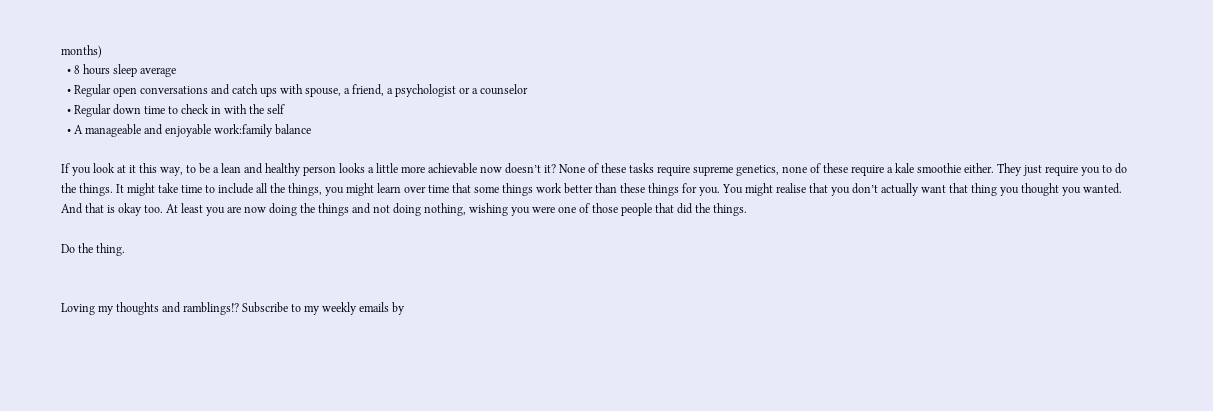months)
  • 8 hours sleep average
  • Regular open conversations and catch ups with spouse, a friend, a psychologist or a counselor
  • Regular down time to check in with the self
  • A manageable and enjoyable work:family balance

If you look at it this way, to be a lean and healthy person looks a little more achievable now doesn’t it? None of these tasks require supreme genetics, none of these require a kale smoothie either. They just require you to do the things. It might take time to include all the things, you might learn over time that some things work better than these things for you. You might realise that you don’t actually want that thing you thought you wanted. And that is okay too. At least you are now doing the things and not doing nothing, wishing you were one of those people that did the things.

Do the thing.


Loving my thoughts and ramblings!? Subscribe to my weekly emails by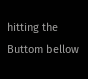hitting the Buttom bellow